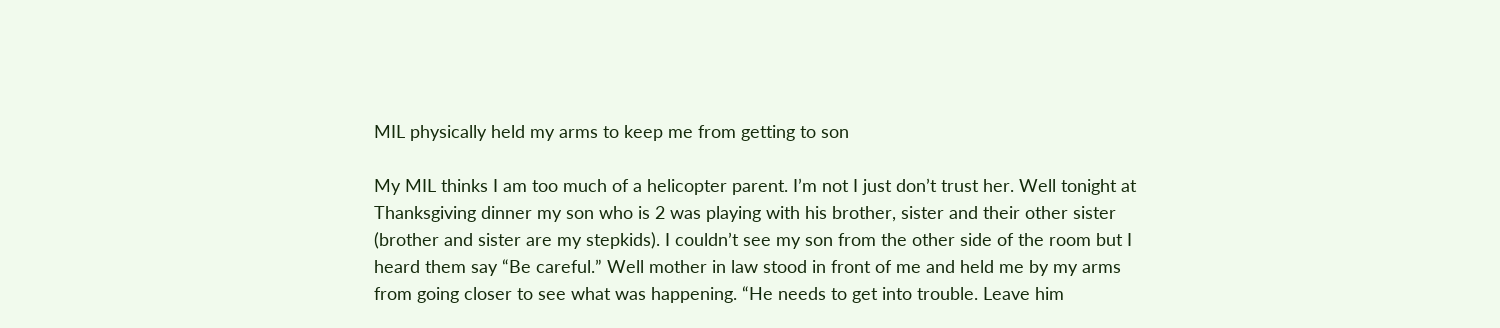MIL physically held my arms to keep me from getting to son

My MIL thinks I am too much of a helicopter parent. I’m not I just don’t trust her. Well tonight at Thanksgiving dinner my son who is 2 was playing with his brother, sister and their other sister (brother and sister are my stepkids). I couldn’t see my son from the other side of the room but I heard them say “Be careful.” Well mother in law stood in front of me and held me by my arms from going closer to see what was happening. “He needs to get into trouble. Leave him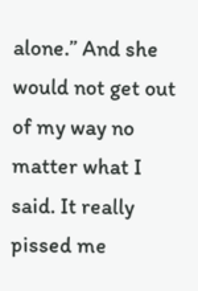alone.” And she would not get out of my way no matter what I said. It really pissed me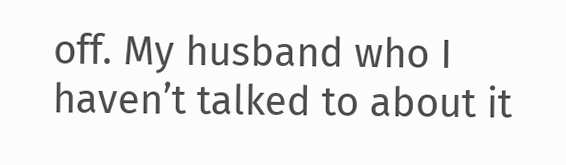off. My husband who I haven’t talked to about it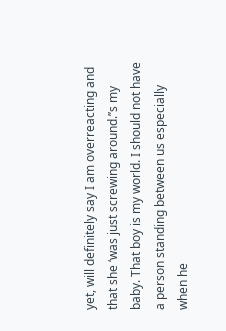yet, will definitely say I am overreacting and that she ‘was just screwing around.’’s my baby. That boy is my world. I should not have a person standing between us especially when he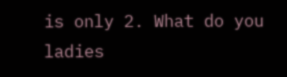is only 2. What do you ladies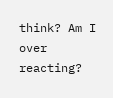think? Am I over reacting?